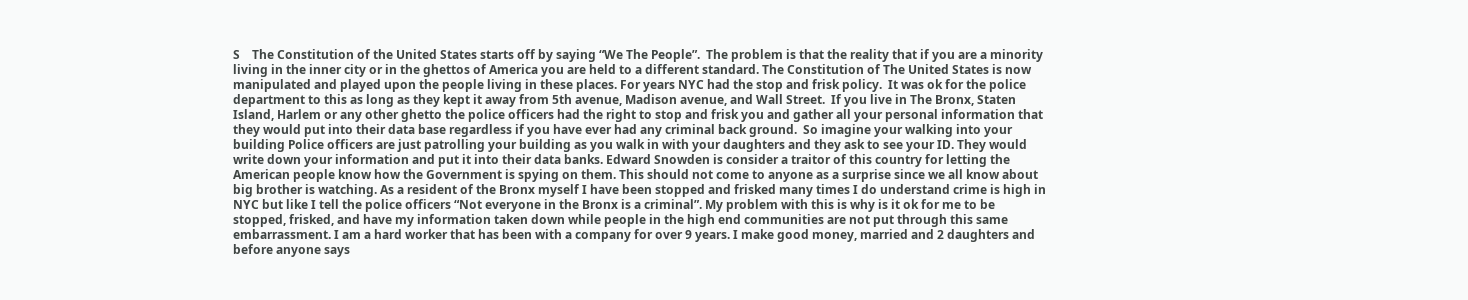S    The Constitution of the United States starts off by saying “We The People”.  The problem is that the reality that if you are a minority living in the inner city or in the ghettos of America you are held to a different standard. The Constitution of The United States is now manipulated and played upon the people living in these places. For years NYC had the stop and frisk policy.  It was ok for the police department to this as long as they kept it away from 5th avenue, Madison avenue, and Wall Street.  If you live in The Bronx, Staten Island, Harlem or any other ghetto the police officers had the right to stop and frisk you and gather all your personal information that they would put into their data base regardless if you have ever had any criminal back ground.  So imagine your walking into your building Police officers are just patrolling your building as you walk in with your daughters and they ask to see your ID. They would write down your information and put it into their data banks. Edward Snowden is consider a traitor of this country for letting the American people know how the Government is spying on them. This should not come to anyone as a surprise since we all know about big brother is watching. As a resident of the Bronx myself I have been stopped and frisked many times I do understand crime is high in NYC but like I tell the police officers “Not everyone in the Bronx is a criminal”. My problem with this is why is it ok for me to be stopped, frisked, and have my information taken down while people in the high end communities are not put through this same embarrassment. I am a hard worker that has been with a company for over 9 years. I make good money, married and 2 daughters and before anyone says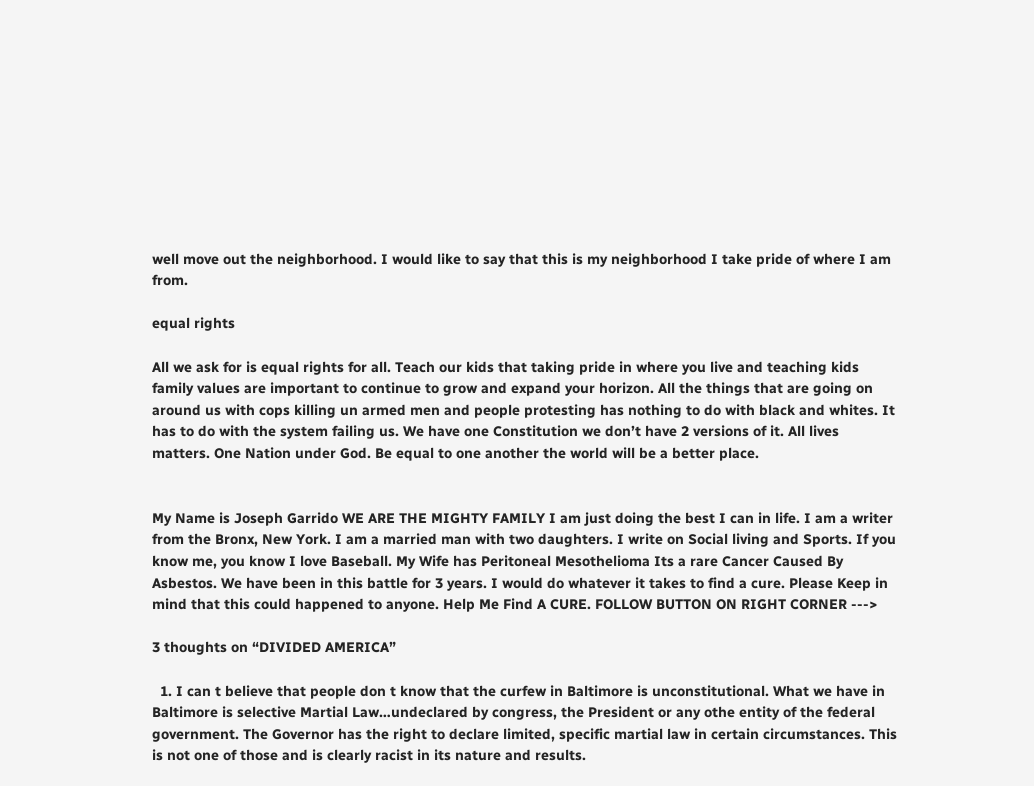well move out the neighborhood. I would like to say that this is my neighborhood I take pride of where I am from.

equal rights

All we ask for is equal rights for all. Teach our kids that taking pride in where you live and teaching kids family values are important to continue to grow and expand your horizon. All the things that are going on around us with cops killing un armed men and people protesting has nothing to do with black and whites. It has to do with the system failing us. We have one Constitution we don’t have 2 versions of it. All lives matters. One Nation under God. Be equal to one another the world will be a better place.


My Name is Joseph Garrido WE ARE THE MIGHTY FAMILY I am just doing the best I can in life. I am a writer from the Bronx, New York. I am a married man with two daughters. I write on Social living and Sports. If you know me, you know I love Baseball. My Wife has Peritoneal Mesothelioma Its a rare Cancer Caused By Asbestos. We have been in this battle for 3 years. I would do whatever it takes to find a cure. Please Keep in mind that this could happened to anyone. Help Me Find A CURE. FOLLOW BUTTON ON RIGHT CORNER --->

3 thoughts on “DIVIDED AMERICA”

  1. I can t believe that people don t know that the curfew in Baltimore is unconstitutional. What we have in Baltimore is selective Martial Law…undeclared by congress, the President or any othe entity of the federal government. The Governor has the right to declare limited, specific martial law in certain circumstances. This is not one of those and is clearly racist in its nature and results.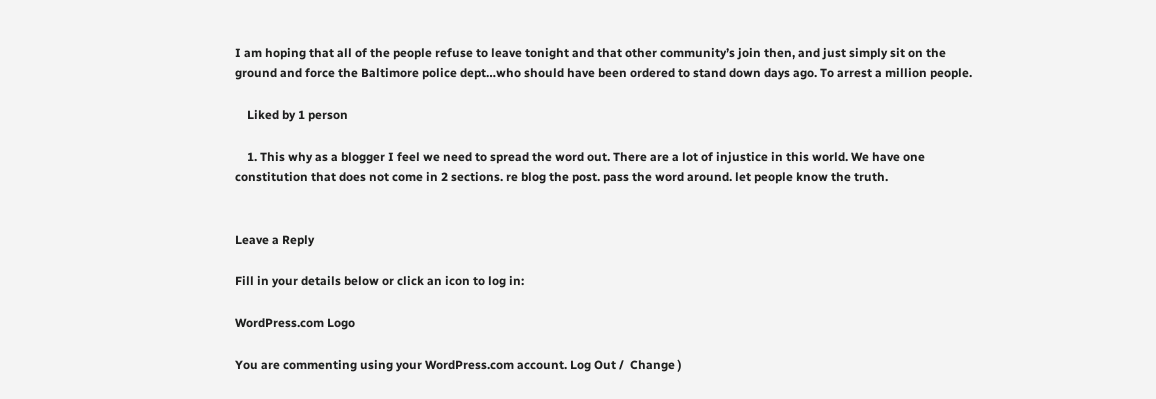I am hoping that all of the people refuse to leave tonight and that other community’s join then, and just simply sit on the ground and force the Baltimore police dept…who should have been ordered to stand down days ago. To arrest a million people.

    Liked by 1 person

    1. This why as a blogger I feel we need to spread the word out. There are a lot of injustice in this world. We have one constitution that does not come in 2 sections. re blog the post. pass the word around. let people know the truth.


Leave a Reply

Fill in your details below or click an icon to log in:

WordPress.com Logo

You are commenting using your WordPress.com account. Log Out /  Change )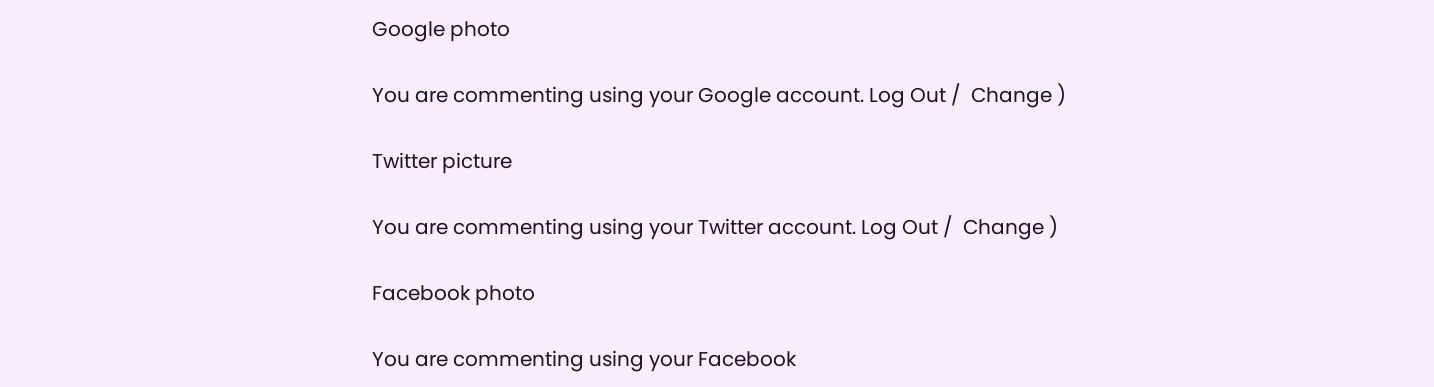Google photo

You are commenting using your Google account. Log Out /  Change )

Twitter picture

You are commenting using your Twitter account. Log Out /  Change )

Facebook photo

You are commenting using your Facebook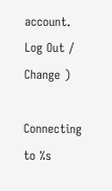account. Log Out /  Change )

Connecting to %s